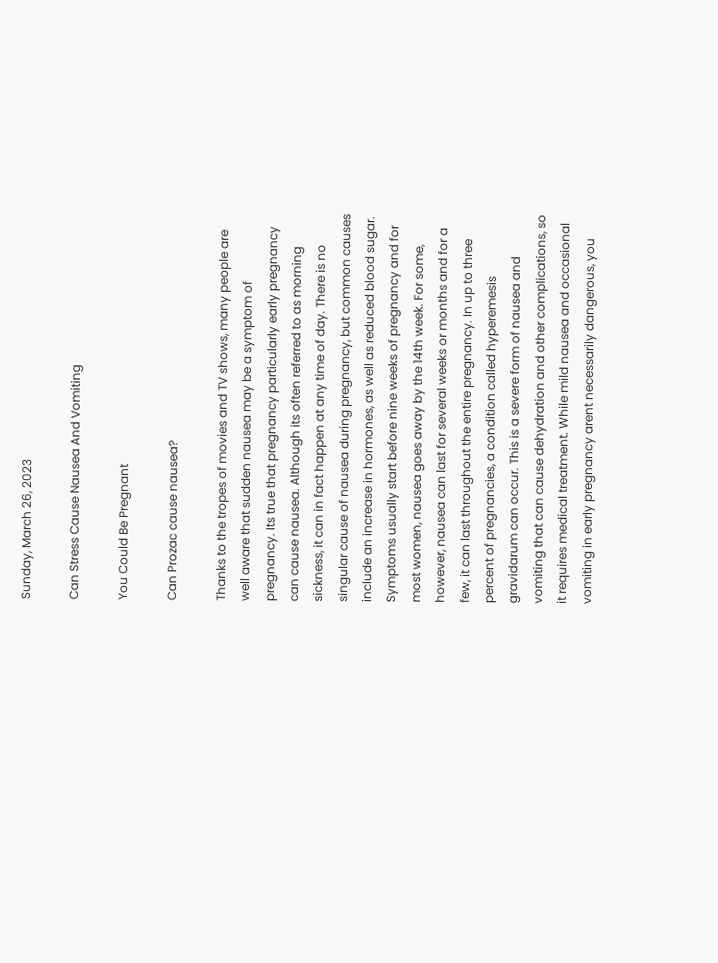Sunday, March 26, 2023

Can Stress Cause Nausea And Vomiting

You Could Be Pregnant

Can Prozac cause nausea?

Thanks to the tropes of movies and TV shows, many people are well aware that sudden nausea may be a symptom of pregnancy. Its true that pregnancy particularly early pregnancy can cause nausea. Although its often referred to as morning sickness, it can in fact happen at any time of day. There is no singular cause of nausea during pregnancy, but common causes include an increase in hormones, as well as reduced blood sugar. Symptoms usually start before nine weeks of pregnancy and for most women, nausea goes away by the 14th week. For some, however, nausea can last for several weeks or months and for a few, it can last throughout the entire pregnancy. In up to three percent of pregnancies, a condition called hyperemesis gravidarum can occur. This is a severe form of nausea and vomiting that can cause dehydration and other complications, so it requires medical treatment. While mild nausea and occasional vomiting in early pregnancy arent necessarily dangerous, you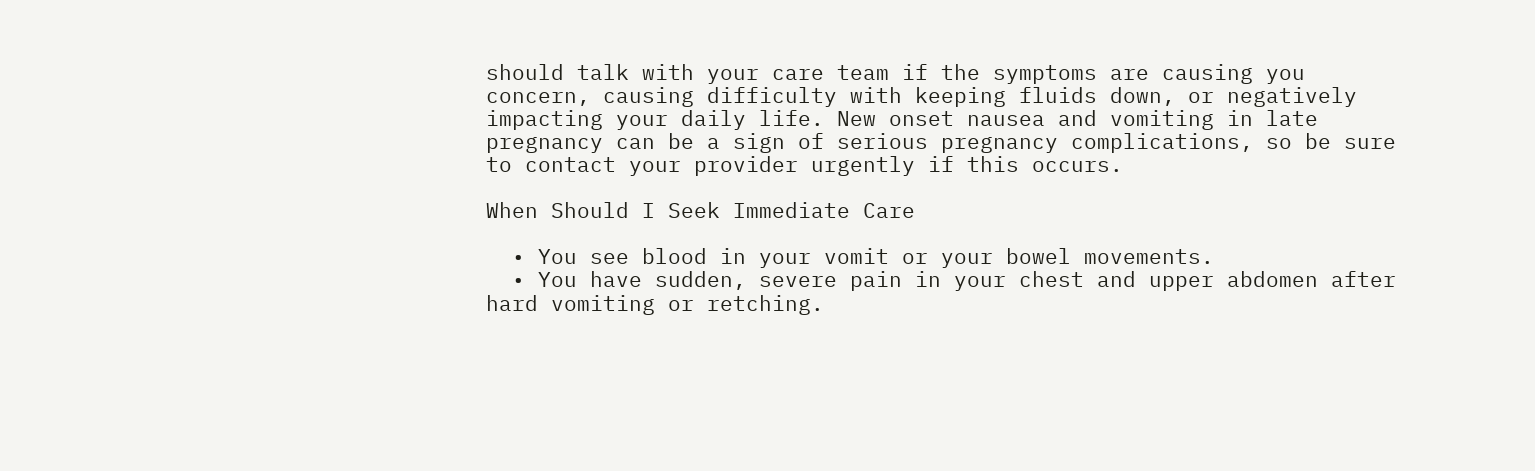should talk with your care team if the symptoms are causing you concern, causing difficulty with keeping fluids down, or negatively impacting your daily life. New onset nausea and vomiting in late pregnancy can be a sign of serious pregnancy complications, so be sure to contact your provider urgently if this occurs.

When Should I Seek Immediate Care

  • You see blood in your vomit or your bowel movements.
  • You have sudden, severe pain in your chest and upper abdomen after hard vomiting or retching.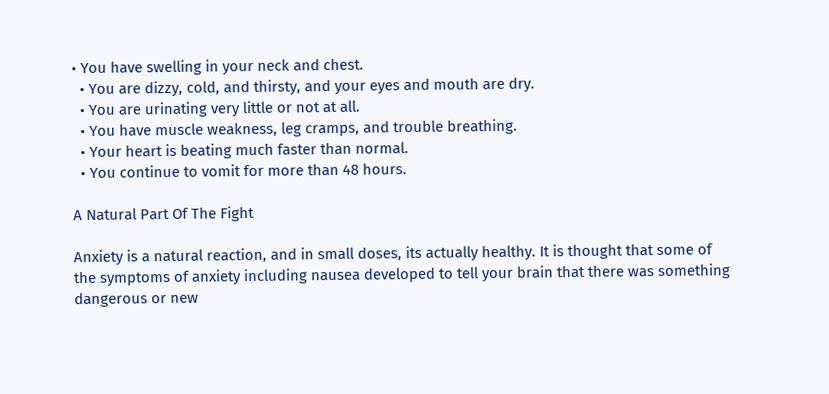• You have swelling in your neck and chest.
  • You are dizzy, cold, and thirsty, and your eyes and mouth are dry.
  • You are urinating very little or not at all.
  • You have muscle weakness, leg cramps, and trouble breathing.
  • Your heart is beating much faster than normal.
  • You continue to vomit for more than 48 hours.

A Natural Part Of The Fight

Anxiety is a natural reaction, and in small doses, its actually healthy. It is thought that some of the symptoms of anxiety including nausea developed to tell your brain that there was something dangerous or new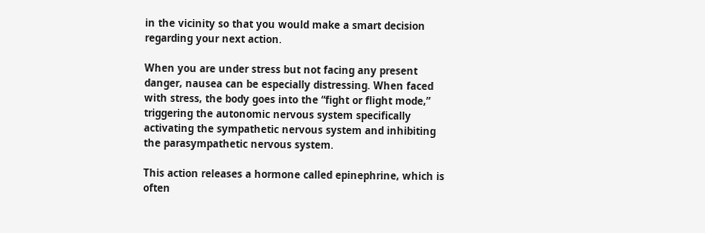in the vicinity so that you would make a smart decision regarding your next action.

When you are under stress but not facing any present danger, nausea can be especially distressing. When faced with stress, the body goes into the “fight or flight mode,” triggering the autonomic nervous system specifically activating the sympathetic nervous system and inhibiting the parasympathetic nervous system.

This action releases a hormone called epinephrine, which is often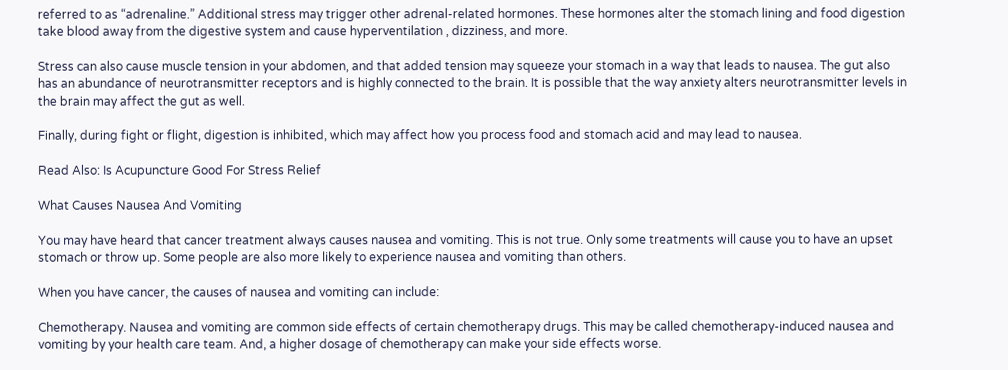referred to as “adrenaline.” Additional stress may trigger other adrenal-related hormones. These hormones alter the stomach lining and food digestion take blood away from the digestive system and cause hyperventilation , dizziness, and more.

Stress can also cause muscle tension in your abdomen, and that added tension may squeeze your stomach in a way that leads to nausea. The gut also has an abundance of neurotransmitter receptors and is highly connected to the brain. It is possible that the way anxiety alters neurotransmitter levels in the brain may affect the gut as well.

Finally, during fight or flight, digestion is inhibited, which may affect how you process food and stomach acid and may lead to nausea.

Read Also: Is Acupuncture Good For Stress Relief

What Causes Nausea And Vomiting

You may have heard that cancer treatment always causes nausea and vomiting. This is not true. Only some treatments will cause you to have an upset stomach or throw up. Some people are also more likely to experience nausea and vomiting than others.

When you have cancer, the causes of nausea and vomiting can include:

Chemotherapy. Nausea and vomiting are common side effects of certain chemotherapy drugs. This may be called chemotherapy-induced nausea and vomiting by your health care team. And, a higher dosage of chemotherapy can make your side effects worse.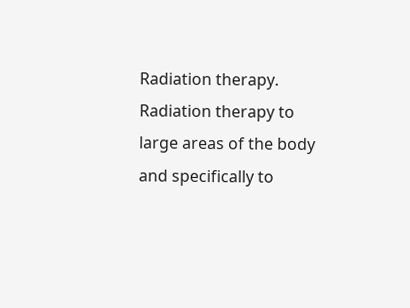Radiation therapy. Radiation therapy to large areas of the body and specifically to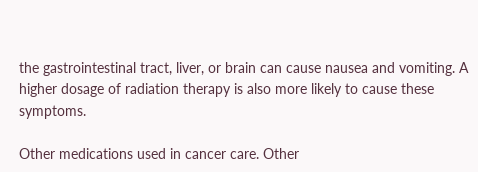the gastrointestinal tract, liver, or brain can cause nausea and vomiting. A higher dosage of radiation therapy is also more likely to cause these symptoms.

Other medications used in cancer care. Other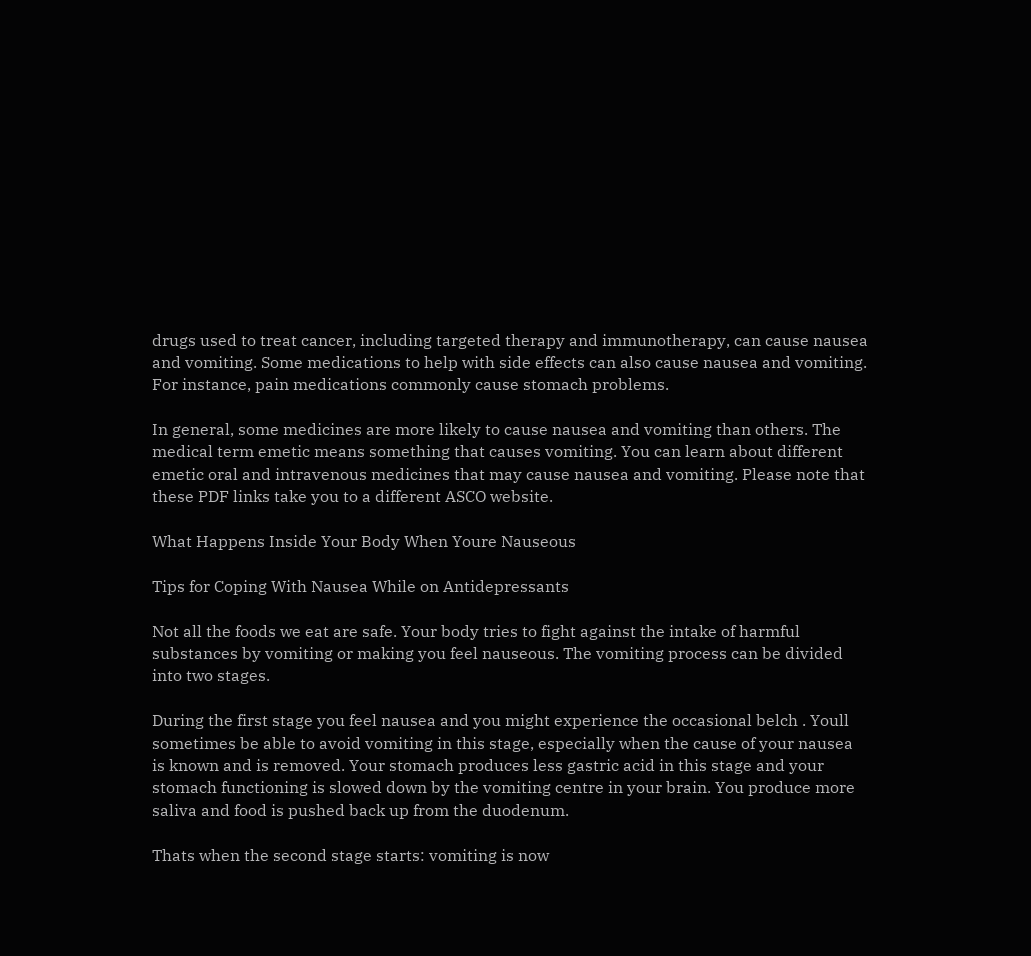drugs used to treat cancer, including targeted therapy and immunotherapy, can cause nausea and vomiting. Some medications to help with side effects can also cause nausea and vomiting. For instance, pain medications commonly cause stomach problems.

In general, some medicines are more likely to cause nausea and vomiting than others. The medical term emetic means something that causes vomiting. You can learn about different emetic oral and intravenous medicines that may cause nausea and vomiting. Please note that these PDF links take you to a different ASCO website.

What Happens Inside Your Body When Youre Nauseous

Tips for Coping With Nausea While on Antidepressants

Not all the foods we eat are safe. Your body tries to fight against the intake of harmful substances by vomiting or making you feel nauseous. The vomiting process can be divided into two stages.

During the first stage you feel nausea and you might experience the occasional belch . Youll sometimes be able to avoid vomiting in this stage, especially when the cause of your nausea is known and is removed. Your stomach produces less gastric acid in this stage and your stomach functioning is slowed down by the vomiting centre in your brain. You produce more saliva and food is pushed back up from the duodenum.

Thats when the second stage starts: vomiting is now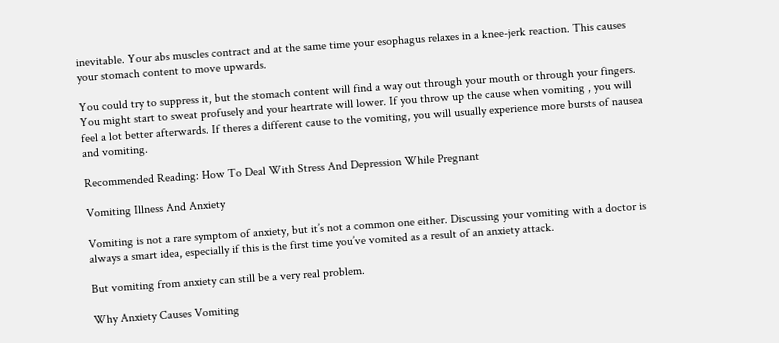inevitable. Your abs muscles contract and at the same time your esophagus relaxes in a knee-jerk reaction. This causes your stomach content to move upwards.

You could try to suppress it, but the stomach content will find a way out through your mouth or through your fingers. You might start to sweat profusely and your heartrate will lower. If you throw up the cause when vomiting , you will feel a lot better afterwards. If theres a different cause to the vomiting, you will usually experience more bursts of nausea and vomiting.

Recommended Reading: How To Deal With Stress And Depression While Pregnant

Vomiting Illness And Anxiety

Vomiting is not a rare symptom of anxiety, but it’s not a common one either. Discussing your vomiting with a doctor is always a smart idea, especially if this is the first time you’ve vomited as a result of an anxiety attack.

But vomiting from anxiety can still be a very real problem.

Why Anxiety Causes Vomiting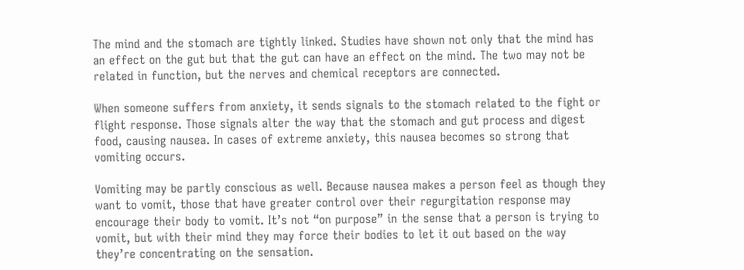The mind and the stomach are tightly linked. Studies have shown not only that the mind has an effect on the gut but that the gut can have an effect on the mind. The two may not be related in function, but the nerves and chemical receptors are connected.

When someone suffers from anxiety, it sends signals to the stomach related to the fight or flight response. Those signals alter the way that the stomach and gut process and digest food, causing nausea. In cases of extreme anxiety, this nausea becomes so strong that vomiting occurs.

Vomiting may be partly conscious as well. Because nausea makes a person feel as though they want to vomit, those that have greater control over their regurgitation response may encourage their body to vomit. It’s not “on purpose” in the sense that a person is trying to vomit, but with their mind they may force their bodies to let it out based on the way they’re concentrating on the sensation.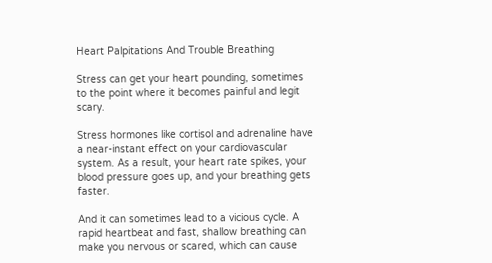Heart Palpitations And Trouble Breathing

Stress can get your heart pounding, sometimes to the point where it becomes painful and legit scary.

Stress hormones like cortisol and adrenaline have a near-instant effect on your cardiovascular system. As a result, your heart rate spikes, your blood pressure goes up, and your breathing gets faster.

And it can sometimes lead to a vicious cycle. A rapid heartbeat and fast, shallow breathing can make you nervous or scared, which can cause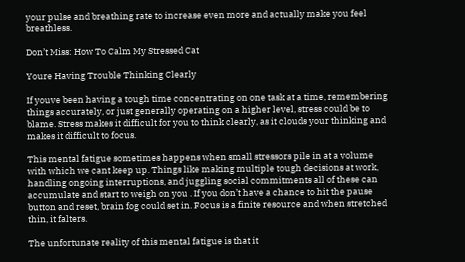your pulse and breathing rate to increase even more and actually make you feel breathless.

Don’t Miss: How To Calm My Stressed Cat

Youre Having Trouble Thinking Clearly

If youve been having a tough time concentrating on one task at a time, remembering things accurately, or just generally operating on a higher level, stress could be to blame. Stress makes it difficult for you to think clearly, as it clouds your thinking and makes it difficult to focus.

This mental fatigue sometimes happens when small stressors pile in at a volume with which we cant keep up. Things like making multiple tough decisions at work, handling ongoing interruptions, and juggling social commitments all of these can accumulate and start to weigh on you . If you don’t have a chance to hit the pause button and reset, brain fog could set in. Focus is a finite resource and when stretched thin, it falters.

The unfortunate reality of this mental fatigue is that it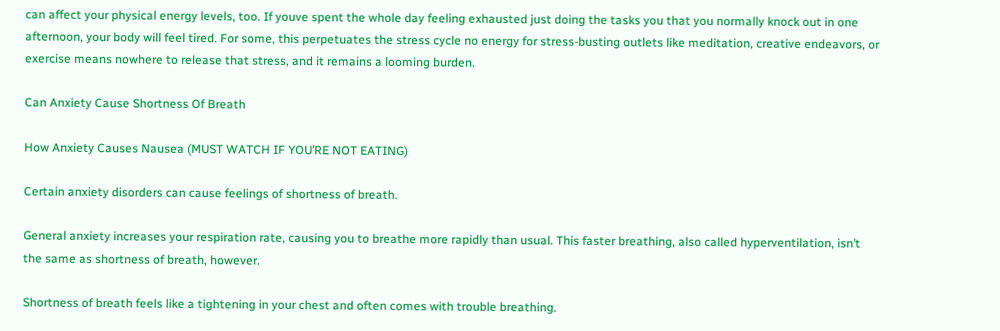can affect your physical energy levels, too. If youve spent the whole day feeling exhausted just doing the tasks you that you normally knock out in one afternoon, your body will feel tired. For some, this perpetuates the stress cycle no energy for stress-busting outlets like meditation, creative endeavors, or exercise means nowhere to release that stress, and it remains a looming burden.

Can Anxiety Cause Shortness Of Breath

How Anxiety Causes Nausea (MUST WATCH IF YOU’RE NOT EATING)

Certain anxiety disorders can cause feelings of shortness of breath.

General anxiety increases your respiration rate, causing you to breathe more rapidly than usual. This faster breathing, also called hyperventilation, isn’t the same as shortness of breath, however.

Shortness of breath feels like a tightening in your chest and often comes with trouble breathing.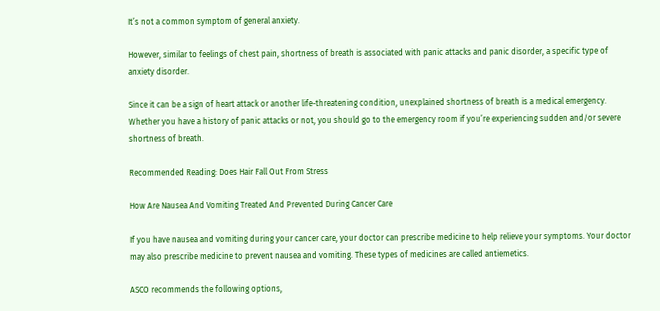It’s not a common symptom of general anxiety.

However, similar to feelings of chest pain, shortness of breath is associated with panic attacks and panic disorder, a specific type of anxiety disorder.

Since it can be a sign of heart attack or another life-threatening condition, unexplained shortness of breath is a medical emergency. Whether you have a history of panic attacks or not, you should go to the emergency room if you’re experiencing sudden and/or severe shortness of breath.

Recommended Reading: Does Hair Fall Out From Stress

How Are Nausea And Vomiting Treated And Prevented During Cancer Care

If you have nausea and vomiting during your cancer care, your doctor can prescribe medicine to help relieve your symptoms. Your doctor may also prescribe medicine to prevent nausea and vomiting. These types of medicines are called antiemetics.

ASCO recommends the following options,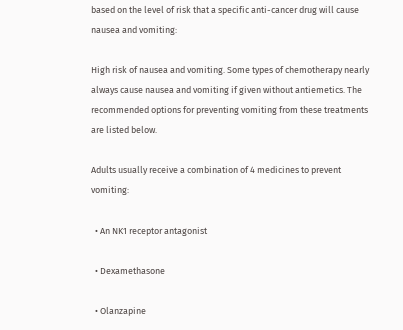based on the level of risk that a specific anti-cancer drug will cause nausea and vomiting:

High risk of nausea and vomiting. Some types of chemotherapy nearly always cause nausea and vomiting if given without antiemetics. The recommended options for preventing vomiting from these treatments are listed below.

Adults usually receive a combination of 4 medicines to prevent vomiting:

  • An NK1 receptor antagonist

  • Dexamethasone

  • Olanzapine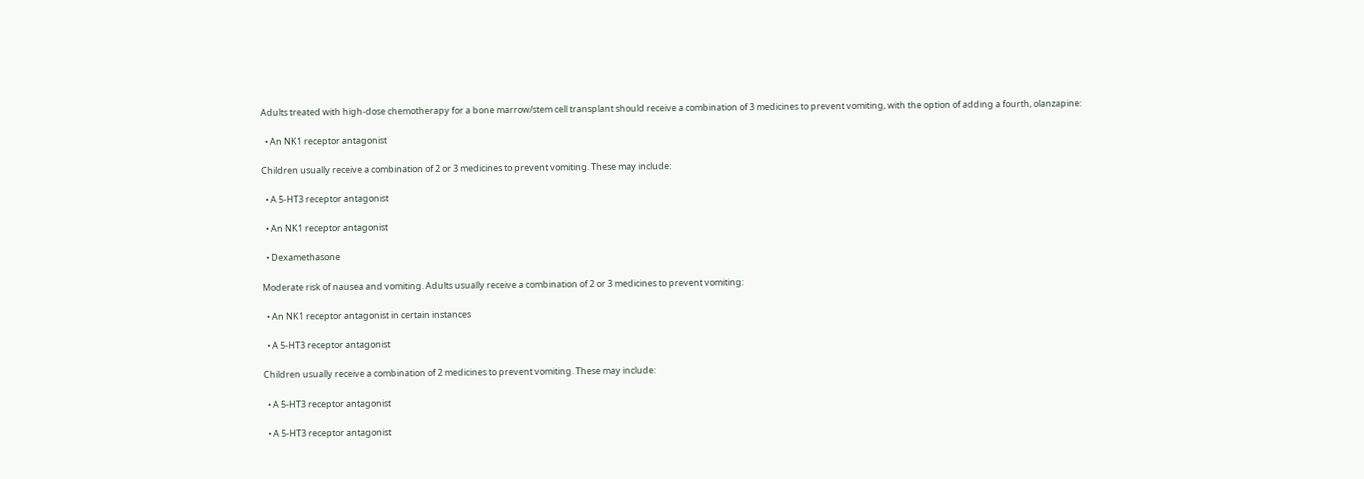Adults treated with high-dose chemotherapy for a bone marrow/stem cell transplant should receive a combination of 3 medicines to prevent vomiting, with the option of adding a fourth, olanzapine:

  • An NK1 receptor antagonist

Children usually receive a combination of 2 or 3 medicines to prevent vomiting. These may include:

  • A 5-HT3 receptor antagonist

  • An NK1 receptor antagonist

  • Dexamethasone

Moderate risk of nausea and vomiting. Adults usually receive a combination of 2 or 3 medicines to prevent vomiting:

  • An NK1 receptor antagonist in certain instances

  • A 5-HT3 receptor antagonist

Children usually receive a combination of 2 medicines to prevent vomiting. These may include:

  • A 5-HT3 receptor antagonist

  • A 5-HT3 receptor antagonist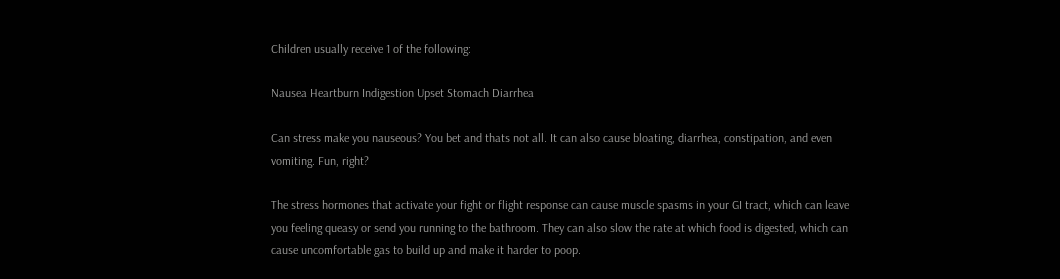Children usually receive 1 of the following:

Nausea Heartburn Indigestion Upset Stomach Diarrhea

Can stress make you nauseous? You bet and thats not all. It can also cause bloating, diarrhea, constipation, and even vomiting. Fun, right?

The stress hormones that activate your fight or flight response can cause muscle spasms in your GI tract, which can leave you feeling queasy or send you running to the bathroom. They can also slow the rate at which food is digested, which can cause uncomfortable gas to build up and make it harder to poop.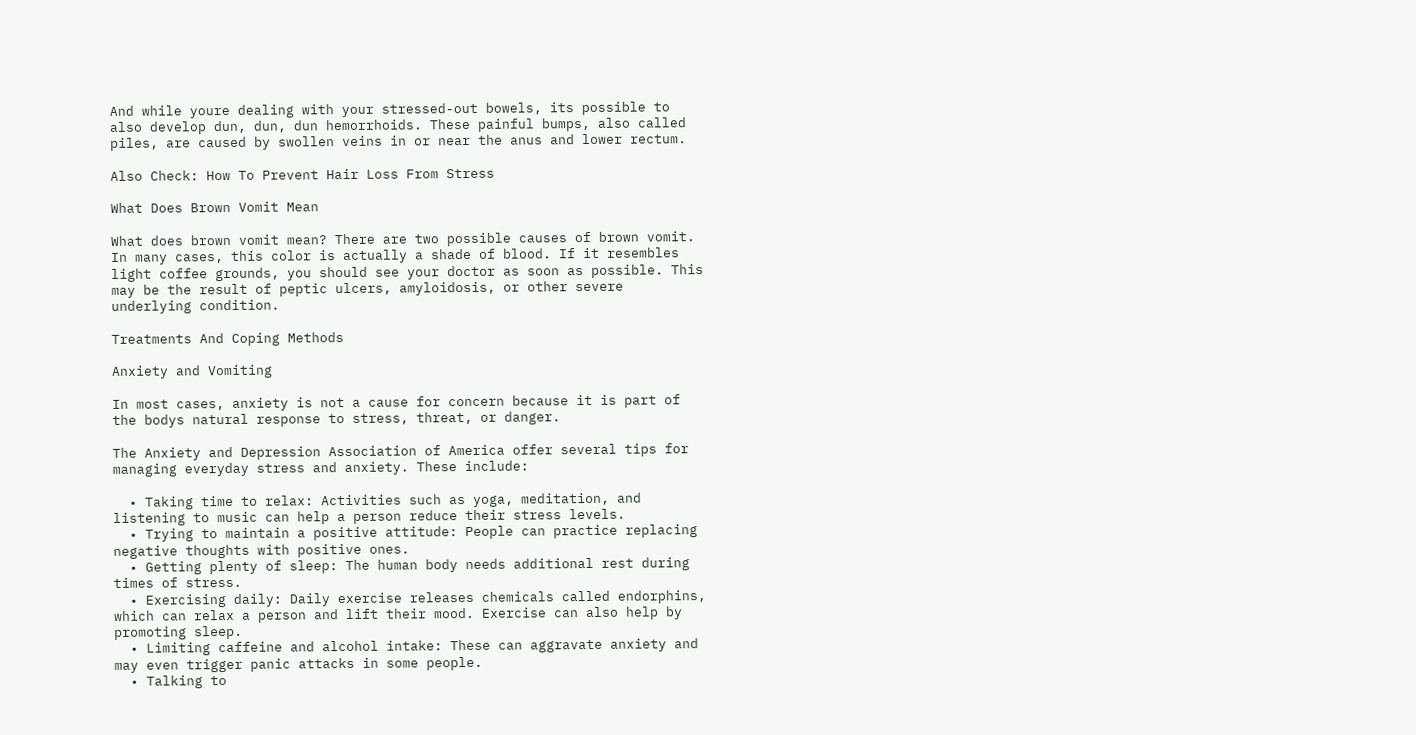And while youre dealing with your stressed-out bowels, its possible to also develop dun, dun, dun hemorrhoids. These painful bumps, also called piles, are caused by swollen veins in or near the anus and lower rectum.

Also Check: How To Prevent Hair Loss From Stress

What Does Brown Vomit Mean

What does brown vomit mean? There are two possible causes of brown vomit. In many cases, this color is actually a shade of blood. If it resembles light coffee grounds, you should see your doctor as soon as possible. This may be the result of peptic ulcers, amyloidosis, or other severe underlying condition.

Treatments And Coping Methods

Anxiety and Vomiting

In most cases, anxiety is not a cause for concern because it is part of the bodys natural response to stress, threat, or danger.

The Anxiety and Depression Association of America offer several tips for managing everyday stress and anxiety. These include:

  • Taking time to relax: Activities such as yoga, meditation, and listening to music can help a person reduce their stress levels.
  • Trying to maintain a positive attitude: People can practice replacing negative thoughts with positive ones.
  • Getting plenty of sleep: The human body needs additional rest during times of stress.
  • Exercising daily: Daily exercise releases chemicals called endorphins, which can relax a person and lift their mood. Exercise can also help by promoting sleep.
  • Limiting caffeine and alcohol intake: These can aggravate anxiety and may even trigger panic attacks in some people.
  • Talking to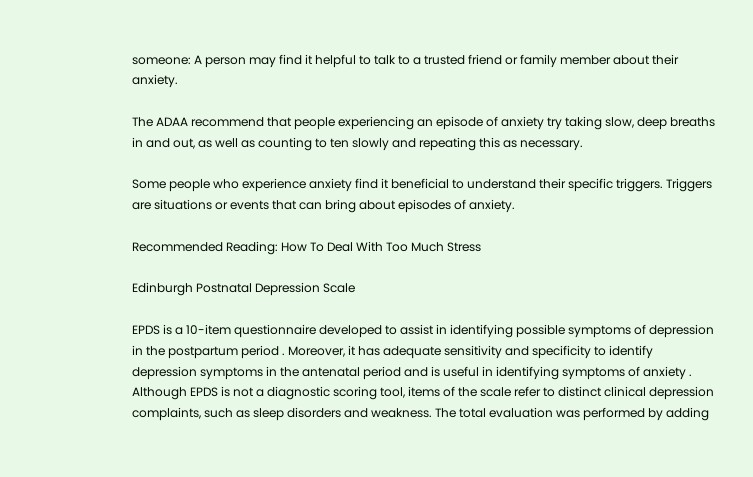someone: A person may find it helpful to talk to a trusted friend or family member about their anxiety.

The ADAA recommend that people experiencing an episode of anxiety try taking slow, deep breaths in and out, as well as counting to ten slowly and repeating this as necessary.

Some people who experience anxiety find it beneficial to understand their specific triggers. Triggers are situations or events that can bring about episodes of anxiety.

Recommended Reading: How To Deal With Too Much Stress

Edinburgh Postnatal Depression Scale

EPDS is a 10-item questionnaire developed to assist in identifying possible symptoms of depression in the postpartum period . Moreover, it has adequate sensitivity and specificity to identify depression symptoms in the antenatal period and is useful in identifying symptoms of anxiety . Although EPDS is not a diagnostic scoring tool, items of the scale refer to distinct clinical depression complaints, such as sleep disorders and weakness. The total evaluation was performed by adding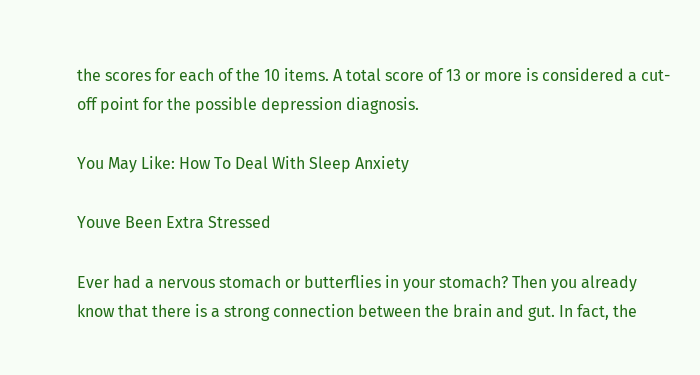the scores for each of the 10 items. A total score of 13 or more is considered a cut-off point for the possible depression diagnosis.

You May Like: How To Deal With Sleep Anxiety

Youve Been Extra Stressed

Ever had a nervous stomach or butterflies in your stomach? Then you already know that there is a strong connection between the brain and gut. In fact, the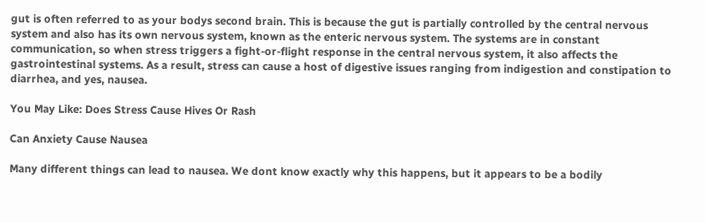gut is often referred to as your bodys second brain. This is because the gut is partially controlled by the central nervous system and also has its own nervous system, known as the enteric nervous system. The systems are in constant communication, so when stress triggers a fight-or-flight response in the central nervous system, it also affects the gastrointestinal systems. As a result, stress can cause a host of digestive issues ranging from indigestion and constipation to diarrhea, and yes, nausea.

You May Like: Does Stress Cause Hives Or Rash

Can Anxiety Cause Nausea

Many different things can lead to nausea. We dont know exactly why this happens, but it appears to be a bodily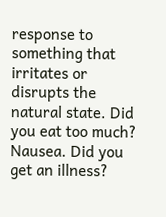response to something that irritates or disrupts the natural state. Did you eat too much? Nausea. Did you get an illness?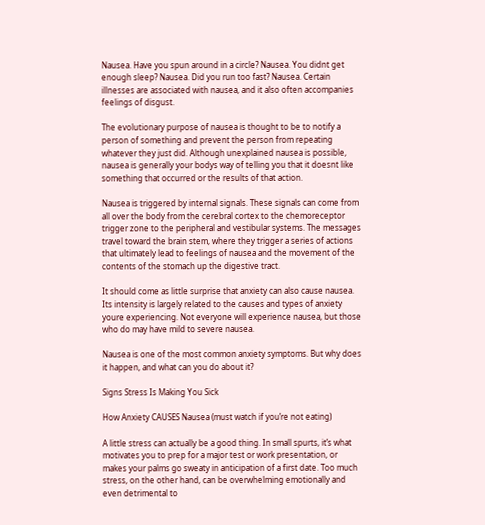Nausea. Have you spun around in a circle? Nausea. You didnt get enough sleep? Nausea. Did you run too fast? Nausea. Certain illnesses are associated with nausea, and it also often accompanies feelings of disgust.

The evolutionary purpose of nausea is thought to be to notify a person of something and prevent the person from repeating whatever they just did. Although unexplained nausea is possible, nausea is generally your bodys way of telling you that it doesnt like something that occurred or the results of that action.

Nausea is triggered by internal signals. These signals can come from all over the body from the cerebral cortex to the chemoreceptor trigger zone to the peripheral and vestibular systems. The messages travel toward the brain stem, where they trigger a series of actions that ultimately lead to feelings of nausea and the movement of the contents of the stomach up the digestive tract.

It should come as little surprise that anxiety can also cause nausea. Its intensity is largely related to the causes and types of anxiety youre experiencing. Not everyone will experience nausea, but those who do may have mild to severe nausea.

Nausea is one of the most common anxiety symptoms. But why does it happen, and what can you do about it?

Signs Stress Is Making You Sick

How Anxiety CAUSES Nausea (must watch if you’re not eating)

A little stress can actually be a good thing. In small spurts, it’s what motivates you to prep for a major test or work presentation, or makes your palms go sweaty in anticipation of a first date. Too much stress, on the other hand, can be overwhelming emotionally and even detrimental to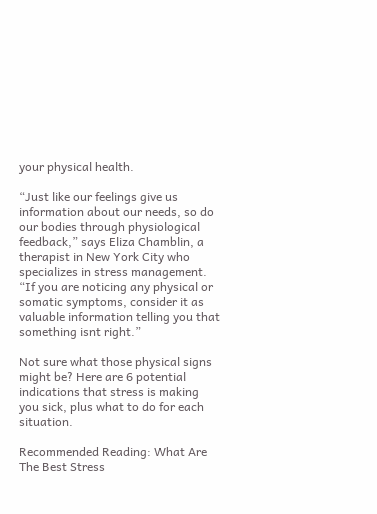your physical health.

“Just like our feelings give us information about our needs, so do our bodies through physiological feedback,” says Eliza Chamblin, a therapist in New York City who specializes in stress management. “If you are noticing any physical or somatic symptoms, consider it as valuable information telling you that something isnt right.”

Not sure what those physical signs might be? Here are 6 potential indications that stress is making you sick, plus what to do for each situation.

Recommended Reading: What Are The Best Stress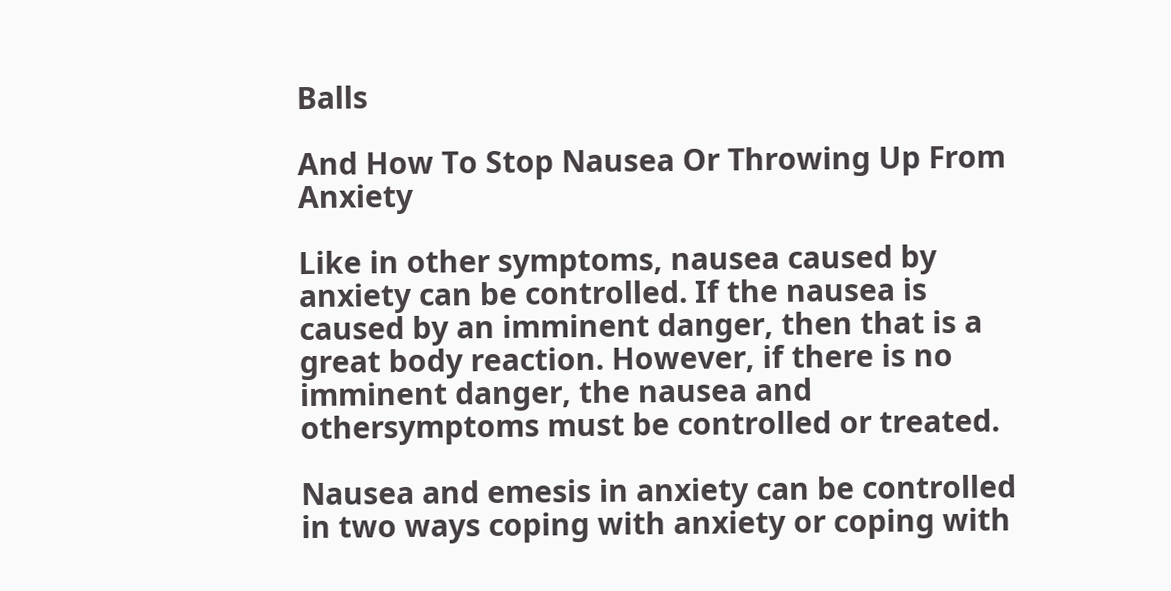Balls

And How To Stop Nausea Or Throwing Up From Anxiety

Like in other symptoms, nausea caused by anxiety can be controlled. If the nausea is caused by an imminent danger, then that is a great body reaction. However, if there is no imminent danger, the nausea and othersymptoms must be controlled or treated.

Nausea and emesis in anxiety can be controlled in two ways coping with anxiety or coping with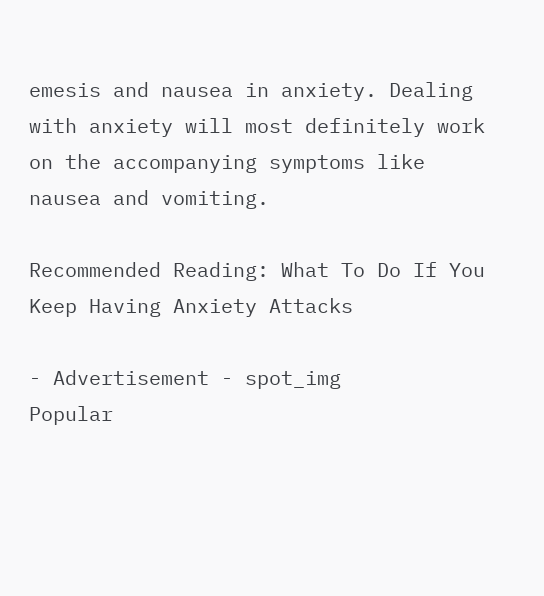emesis and nausea in anxiety. Dealing with anxiety will most definitely work on the accompanying symptoms like nausea and vomiting.

Recommended Reading: What To Do If You Keep Having Anxiety Attacks

- Advertisement - spot_img
Popular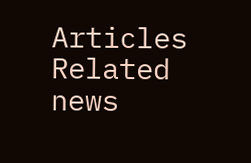Articles
Related news